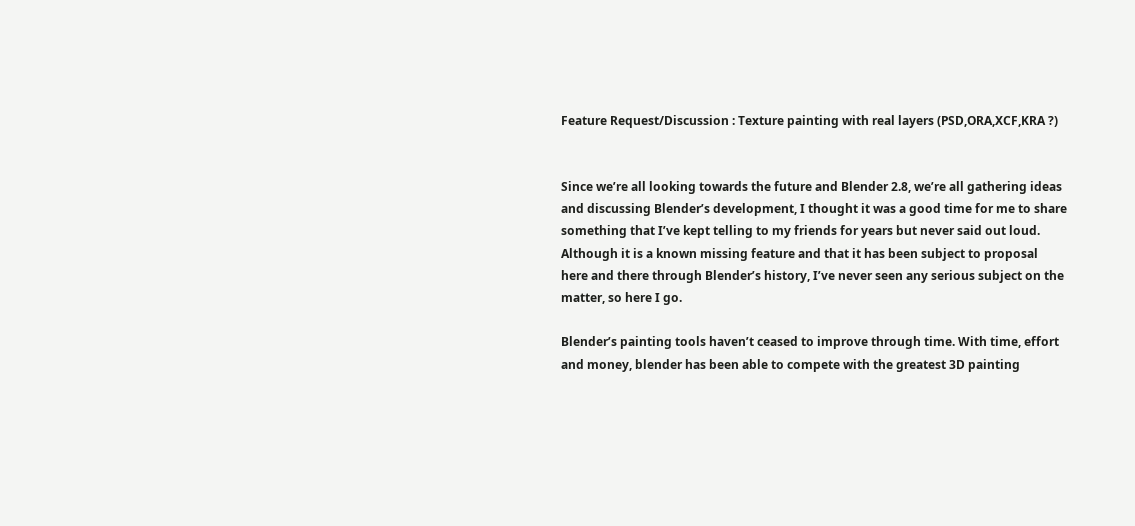Feature Request/Discussion : Texture painting with real layers (PSD,ORA,XCF,KRA ?)


Since we’re all looking towards the future and Blender 2.8, we’re all gathering ideas and discussing Blender’s development, I thought it was a good time for me to share something that I’ve kept telling to my friends for years but never said out loud. Although it is a known missing feature and that it has been subject to proposal here and there through Blender’s history, I’ve never seen any serious subject on the matter, so here I go.

Blender’s painting tools haven’t ceased to improve through time. With time, effort and money, blender has been able to compete with the greatest 3D painting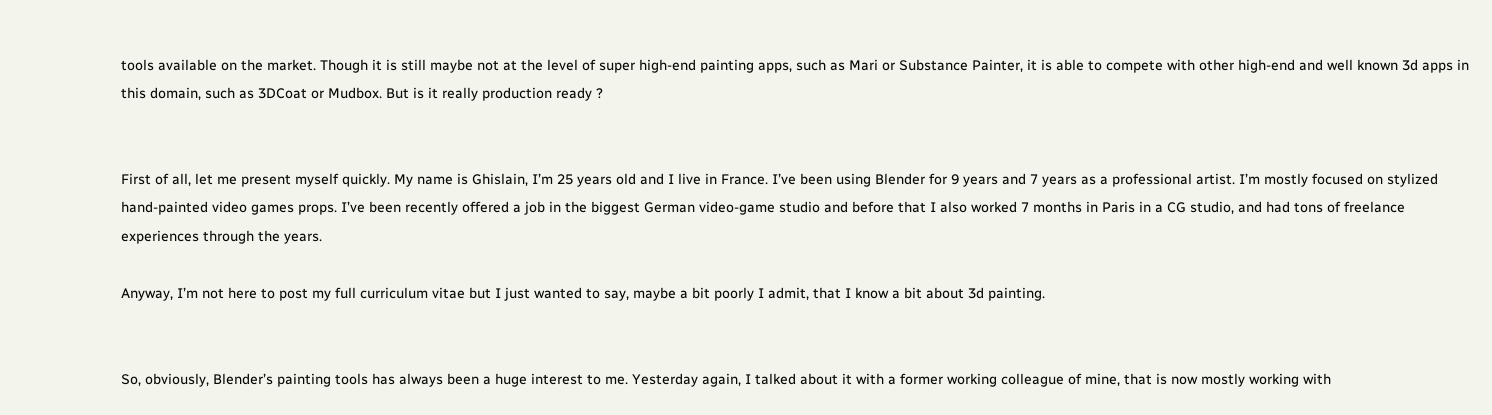tools available on the market. Though it is still maybe not at the level of super high-end painting apps, such as Mari or Substance Painter, it is able to compete with other high-end and well known 3d apps in this domain, such as 3DCoat or Mudbox. But is it really production ready ?


First of all, let me present myself quickly. My name is Ghislain, I’m 25 years old and I live in France. I’ve been using Blender for 9 years and 7 years as a professional artist. I’m mostly focused on stylized hand-painted video games props. I’ve been recently offered a job in the biggest German video-game studio and before that I also worked 7 months in Paris in a CG studio, and had tons of freelance experiences through the years.

Anyway, I’m not here to post my full curriculum vitae but I just wanted to say, maybe a bit poorly I admit, that I know a bit about 3d painting.


So, obviously, Blender’s painting tools has always been a huge interest to me. Yesterday again, I talked about it with a former working colleague of mine, that is now mostly working with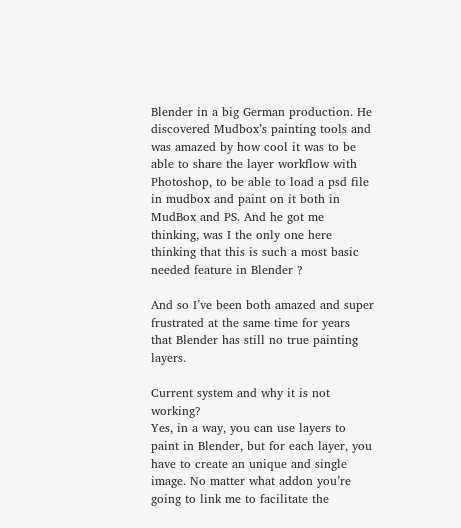Blender in a big German production. He discovered Mudbox’s painting tools and was amazed by how cool it was to be able to share the layer workflow with Photoshop, to be able to load a psd file in mudbox and paint on it both in MudBox and PS. And he got me thinking, was I the only one here thinking that this is such a most basic needed feature in Blender ?

And so I’ve been both amazed and super frustrated at the same time for years that Blender has still no true painting layers.

Current system and why it is not working?
Yes, in a way, you can use layers to paint in Blender, but for each layer, you have to create an unique and single image. No matter what addon you’re going to link me to facilitate the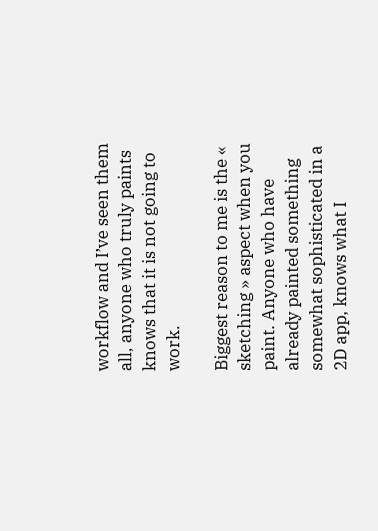workflow and I’ve seen them all, anyone who truly paints knows that it is not going to work.

Biggest reason to me is the « sketching » aspect when you paint. Anyone who have already painted something somewhat sophisticated in a 2D app, knows what I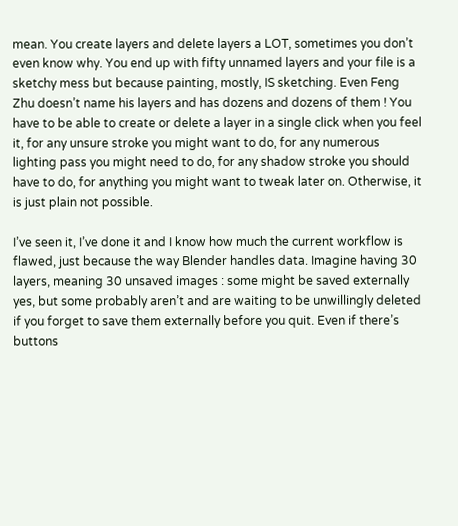mean. You create layers and delete layers a LOT, sometimes you don’t even know why. You end up with fifty unnamed layers and your file is a sketchy mess but because painting, mostly, IS sketching. Even Feng Zhu doesn’t name his layers and has dozens and dozens of them ! You have to be able to create or delete a layer in a single click when you feel it, for any unsure stroke you might want to do, for any numerous lighting pass you might need to do, for any shadow stroke you should have to do, for anything you might want to tweak later on. Otherwise, it is just plain not possible.

I’ve seen it, I’ve done it and I know how much the current workflow is flawed, just because the way Blender handles data. Imagine having 30 layers, meaning 30 unsaved images : some might be saved externally yes, but some probably aren’t and are waiting to be unwillingly deleted if you forget to save them externally before you quit. Even if there’s buttons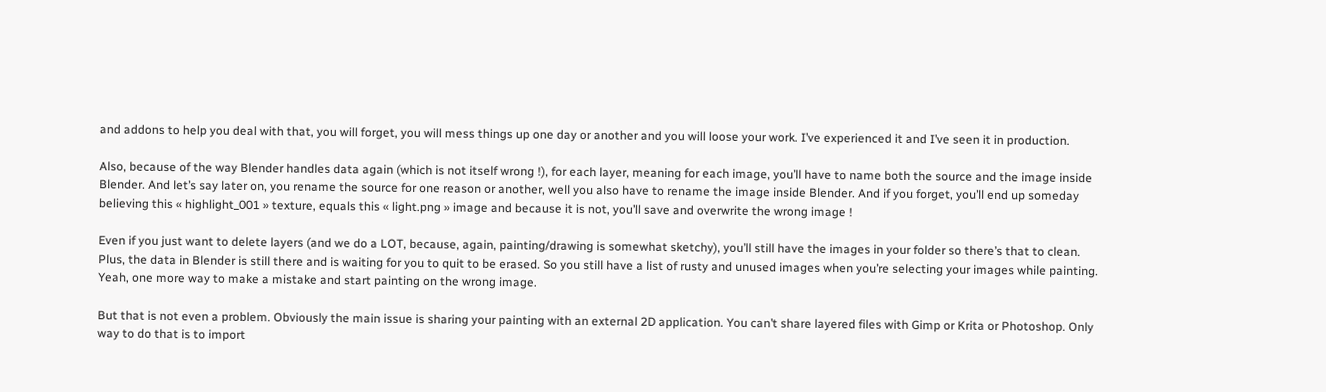and addons to help you deal with that, you will forget, you will mess things up one day or another and you will loose your work. I’ve experienced it and I’ve seen it in production.

Also, because of the way Blender handles data again (which is not itself wrong !), for each layer, meaning for each image, you’ll have to name both the source and the image inside Blender. And let’s say later on, you rename the source for one reason or another, well you also have to rename the image inside Blender. And if you forget, you’ll end up someday believing this « highlight_001 » texture, equals this « light.png » image and because it is not, you’ll save and overwrite the wrong image !

Even if you just want to delete layers (and we do a LOT, because, again, painting/drawing is somewhat sketchy), you’ll still have the images in your folder so there’s that to clean. Plus, the data in Blender is still there and is waiting for you to quit to be erased. So you still have a list of rusty and unused images when you’re selecting your images while painting. Yeah, one more way to make a mistake and start painting on the wrong image.

But that is not even a problem. Obviously the main issue is sharing your painting with an external 2D application. You can’t share layered files with Gimp or Krita or Photoshop. Only way to do that is to import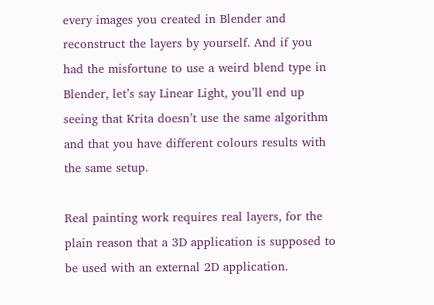every images you created in Blender and reconstruct the layers by yourself. And if you had the misfortune to use a weird blend type in Blender, let’s say Linear Light, you’ll end up seeing that Krita doesn’t use the same algorithm and that you have different colours results with the same setup.

Real painting work requires real layers, for the plain reason that a 3D application is supposed to be used with an external 2D application.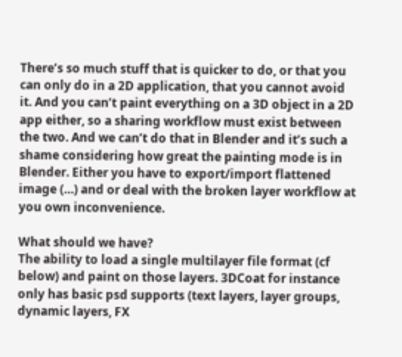There’s so much stuff that is quicker to do, or that you can only do in a 2D application, that you cannot avoid it. And you can’t paint everything on a 3D object in a 2D app either, so a sharing workflow must exist between the two. And we can’t do that in Blender and it’s such a shame considering how great the painting mode is in Blender. Either you have to export/import flattened image (…) and or deal with the broken layer workflow at you own inconvenience.

What should we have?
The ability to load a single multilayer file format (cf below) and paint on those layers. 3DCoat for instance only has basic psd supports (text layers, layer groups, dynamic layers, FX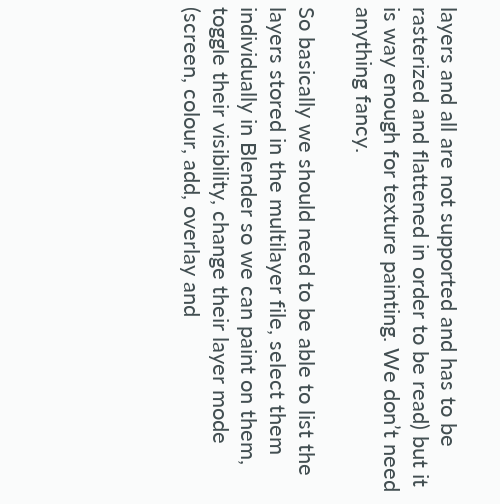layers and all are not supported and has to be rasterized and flattened in order to be read) but it is way enough for texture painting. We don’t need anything fancy.

So basically we should need to be able to list the layers stored in the multilayer file, select them individually in Blender so we can paint on them, toggle their visibility, change their layer mode (screen, colour, add, overlay and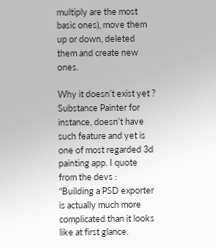multiply are the most basic ones), move them up or down, deleted them and create new ones.

Why it doesn’t exist yet ?
Substance Painter for instance, doesn’t have such feature and yet is one of most regarded 3d painting app. I quote from the devs :
“Building a PSD exporter is actually much more complicated than it looks like at first glance.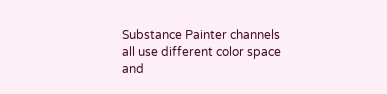Substance Painter channels all use different color space and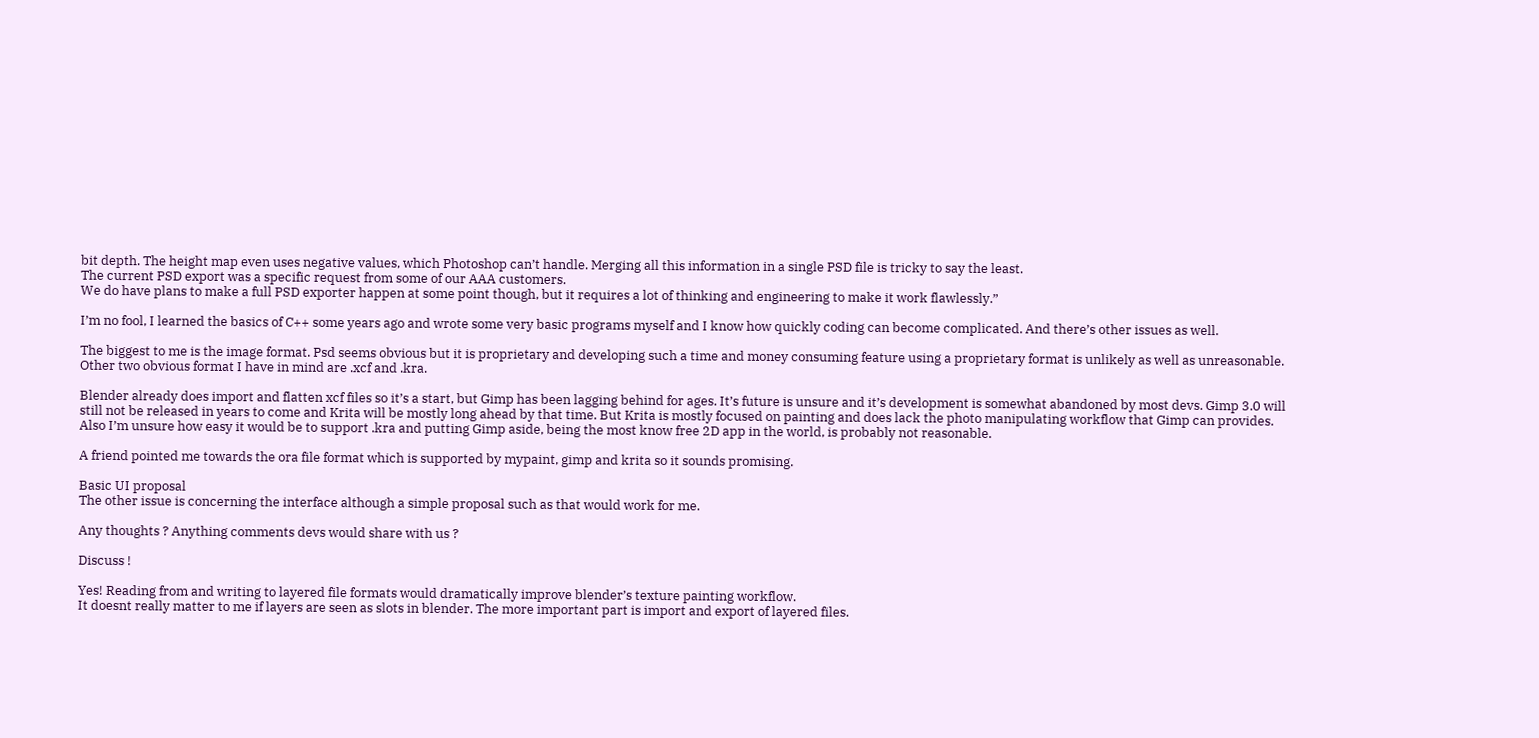bit depth. The height map even uses negative values, which Photoshop can’t handle. Merging all this information in a single PSD file is tricky to say the least.
The current PSD export was a specific request from some of our AAA customers.
We do have plans to make a full PSD exporter happen at some point though, but it requires a lot of thinking and engineering to make it work flawlessly.”

I’m no fool, I learned the basics of C++ some years ago and wrote some very basic programs myself and I know how quickly coding can become complicated. And there’s other issues as well.

The biggest to me is the image format. Psd seems obvious but it is proprietary and developing such a time and money consuming feature using a proprietary format is unlikely as well as unreasonable. Other two obvious format I have in mind are .xcf and .kra.

Blender already does import and flatten xcf files so it’s a start, but Gimp has been lagging behind for ages. It’s future is unsure and it’s development is somewhat abandoned by most devs. Gimp 3.0 will still not be released in years to come and Krita will be mostly long ahead by that time. But Krita is mostly focused on painting and does lack the photo manipulating workflow that Gimp can provides. Also I’m unsure how easy it would be to support .kra and putting Gimp aside, being the most know free 2D app in the world, is probably not reasonable.

A friend pointed me towards the ora file format which is supported by mypaint, gimp and krita so it sounds promising.

Basic UI proposal
The other issue is concerning the interface although a simple proposal such as that would work for me.

Any thoughts ? Anything comments devs would share with us ?

Discuss !

Yes! Reading from and writing to layered file formats would dramatically improve blender’s texture painting workflow.
It doesnt really matter to me if layers are seen as slots in blender. The more important part is import and export of layered files.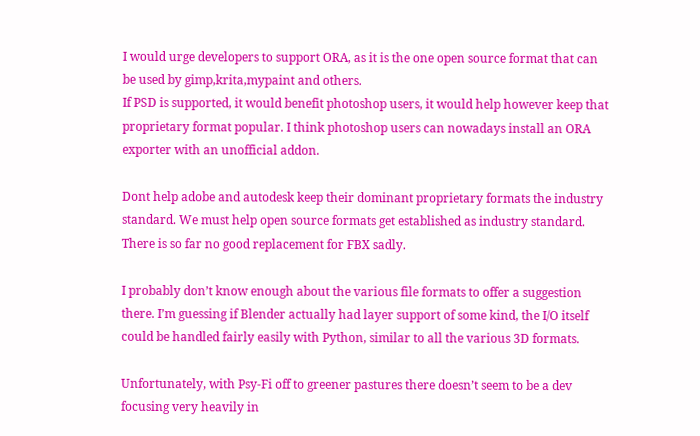I would urge developers to support ORA, as it is the one open source format that can be used by gimp,krita,mypaint and others.
If PSD is supported, it would benefit photoshop users, it would help however keep that proprietary format popular. I think photoshop users can nowadays install an ORA exporter with an unofficial addon.

Dont help adobe and autodesk keep their dominant proprietary formats the industry standard. We must help open source formats get established as industry standard. There is so far no good replacement for FBX sadly.

I probably don’t know enough about the various file formats to offer a suggestion there. I’m guessing if Blender actually had layer support of some kind, the I/O itself could be handled fairly easily with Python, similar to all the various 3D formats.

Unfortunately, with Psy-Fi off to greener pastures there doesn’t seem to be a dev focusing very heavily in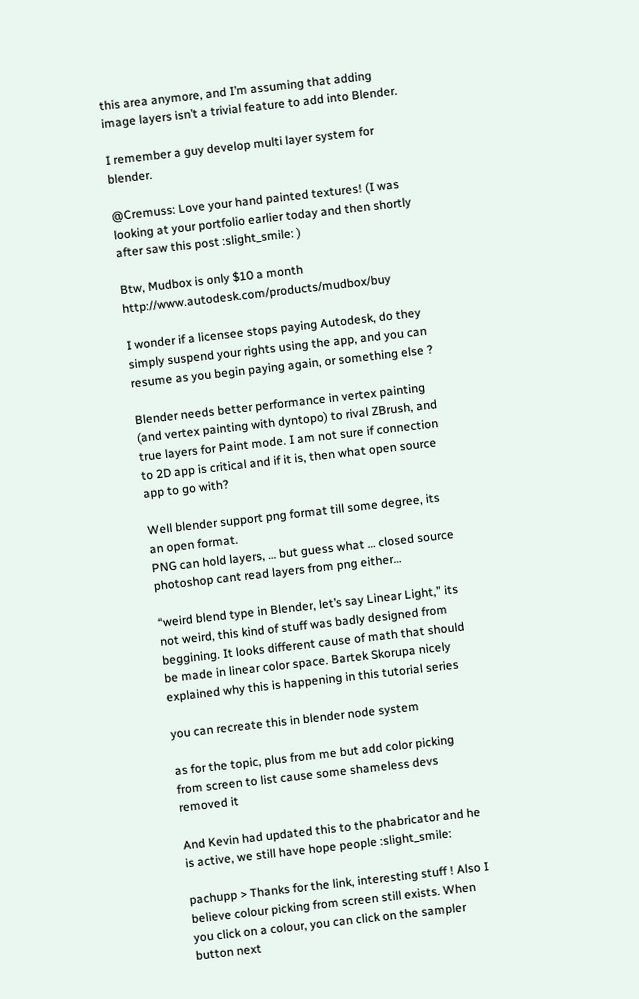this area anymore, and I’m assuming that adding image layers isn’t a trivial feature to add into Blender.

I remember a guy develop multi layer system for blender.

@Cremuss: Love your hand painted textures! (I was looking at your portfolio earlier today and then shortly after saw this post :slight_smile: )

Btw, Mudbox is only $10 a month http://www.autodesk.com/products/mudbox/buy

I wonder if a licensee stops paying Autodesk, do they simply suspend your rights using the app, and you can resume as you begin paying again, or something else ?

Blender needs better performance in vertex painting (and vertex painting with dyntopo) to rival ZBrush, and true layers for Paint mode. I am not sure if connection to 2D app is critical and if it is, then what open source app to go with?

Well blender support png format till some degree, its an open format.
PNG can hold layers, … but guess what … closed source photoshop cant read layers from png either…

“weird blend type in Blender, let’s say Linear Light,” its not weird, this kind of stuff was badly designed from beggining. It looks different cause of math that should be made in linear color space. Bartek Skorupa nicely explained why this is happening in this tutorial series

you can recreate this in blender node system

as for the topic, plus from me but add color picking from screen to list cause some shameless devs removed it

And Kevin had updated this to the phabricator and he is active, we still have hope people :slight_smile:

pachupp > Thanks for the link, interesting stuff ! Also I believe colour picking from screen still exists. When you click on a colour, you can click on the sampler button next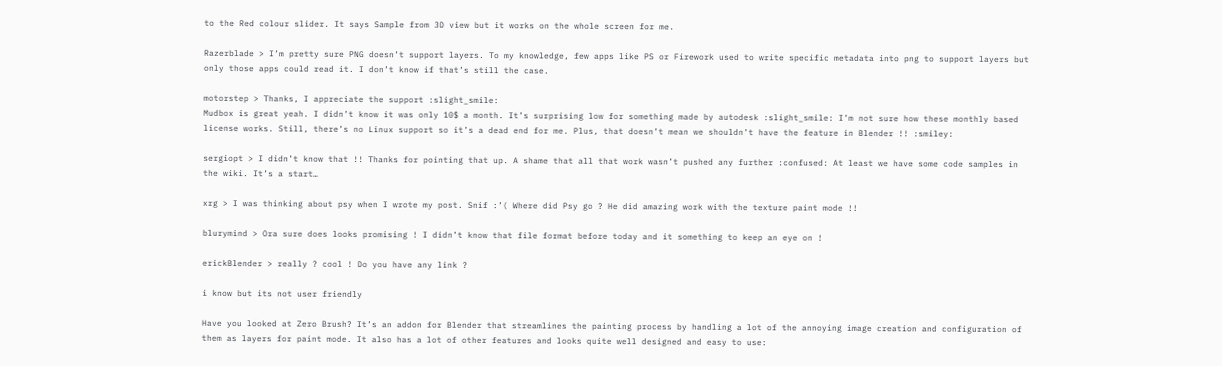to the Red colour slider. It says Sample from 3D view but it works on the whole screen for me.

Razerblade > I’m pretty sure PNG doesn’t support layers. To my knowledge, few apps like PS or Firework used to write specific metadata into png to support layers but only those apps could read it. I don’t know if that’s still the case.

motorstep > Thanks, I appreciate the support :slight_smile:
Mudbox is great yeah. I didn’t know it was only 10$ a month. It’s surprising low for something made by autodesk :slight_smile: I’m not sure how these monthly based license works. Still, there’s no Linux support so it’s a dead end for me. Plus, that doesn’t mean we shouldn’t have the feature in Blender !! :smiley:

sergiopt > I didn’t know that !! Thanks for pointing that up. A shame that all that work wasn’t pushed any further :confused: At least we have some code samples in the wiki. It’s a start…

xrg > I was thinking about psy when I wrote my post. Snif :’( Where did Psy go ? He did amazing work with the texture paint mode !!

blurymind > Ora sure does looks promising ! I didn’t know that file format before today and it something to keep an eye on !

erickBlender > really ? cool ! Do you have any link ?

i know but its not user friendly

Have you looked at Zero Brush? It’s an addon for Blender that streamlines the painting process by handling a lot of the annoying image creation and configuration of them as layers for paint mode. It also has a lot of other features and looks quite well designed and easy to use: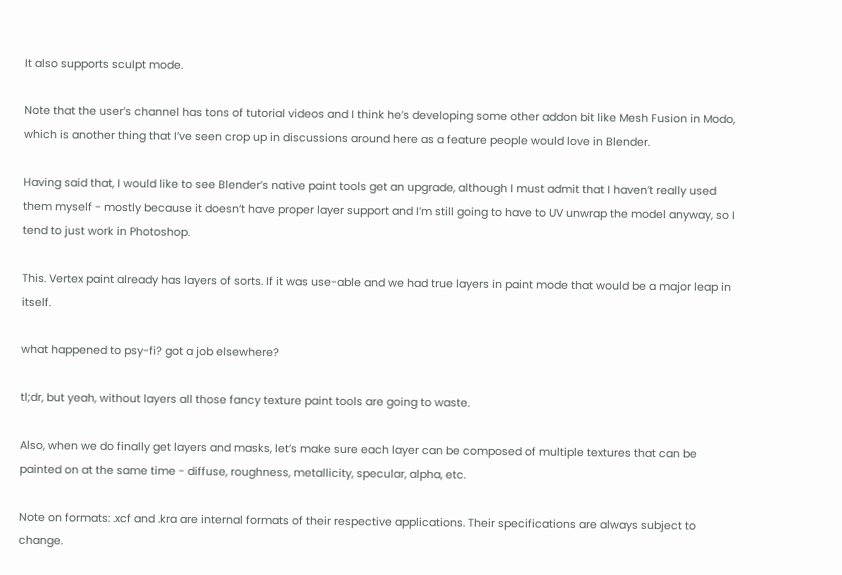It also supports sculpt mode.

Note that the user’s channel has tons of tutorial videos and I think he’s developing some other addon bit like Mesh Fusion in Modo, which is another thing that I’ve seen crop up in discussions around here as a feature people would love in Blender.

Having said that, I would like to see Blender’s native paint tools get an upgrade, although I must admit that I haven’t really used them myself - mostly because it doesn’t have proper layer support and I’m still going to have to UV unwrap the model anyway, so I tend to just work in Photoshop.

This. Vertex paint already has layers of sorts. If it was use-able and we had true layers in paint mode that would be a major leap in itself.

what happened to psy-fi? got a job elsewhere?

tl;dr, but yeah, without layers all those fancy texture paint tools are going to waste.

Also, when we do finally get layers and masks, let’s make sure each layer can be composed of multiple textures that can be painted on at the same time - diffuse, roughness, metallicity, specular, alpha, etc.

Note on formats: .xcf and .kra are internal formats of their respective applications. Their specifications are always subject to change.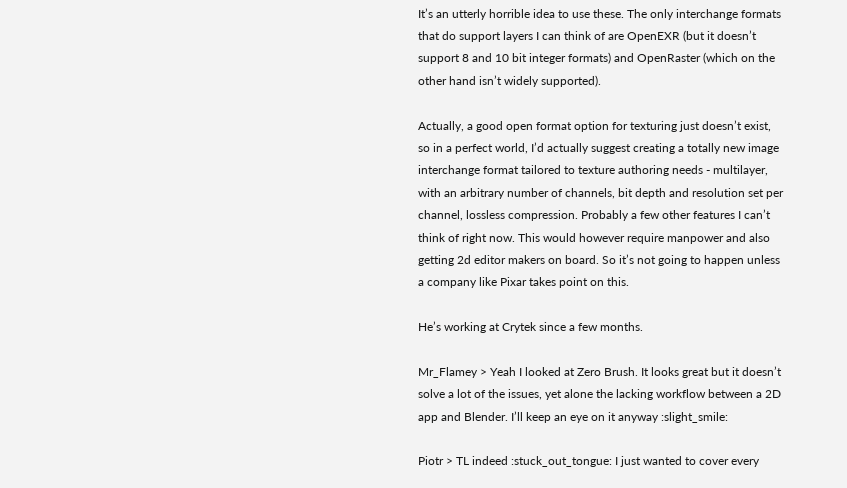It’s an utterly horrible idea to use these. The only interchange formats that do support layers I can think of are OpenEXR (but it doesn’t support 8 and 10 bit integer formats) and OpenRaster (which on the other hand isn’t widely supported).

Actually, a good open format option for texturing just doesn’t exist, so in a perfect world, I’d actually suggest creating a totally new image interchange format tailored to texture authoring needs - multilayer, with an arbitrary number of channels, bit depth and resolution set per channel, lossless compression. Probably a few other features I can’t think of right now. This would however require manpower and also getting 2d editor makers on board. So it’s not going to happen unless a company like Pixar takes point on this.

He’s working at Crytek since a few months.

Mr_Flamey > Yeah I looked at Zero Brush. It looks great but it doesn’t solve a lot of the issues, yet alone the lacking workflow between a 2D app and Blender. I’ll keep an eye on it anyway :slight_smile:

Piotr > TL indeed :stuck_out_tongue: I just wanted to cover every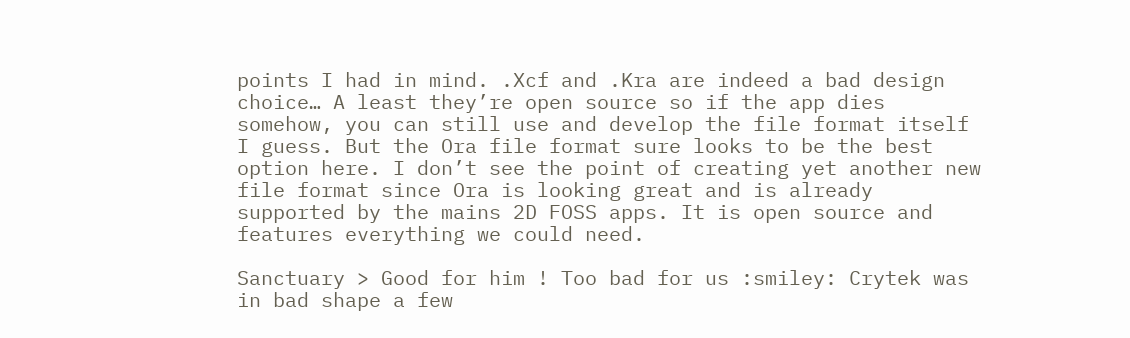points I had in mind. .Xcf and .Kra are indeed a bad design choice… A least they’re open source so if the app dies somehow, you can still use and develop the file format itself I guess. But the Ora file format sure looks to be the best option here. I don’t see the point of creating yet another new file format since Ora is looking great and is already supported by the mains 2D FOSS apps. It is open source and features everything we could need.

Sanctuary > Good for him ! Too bad for us :smiley: Crytek was in bad shape a few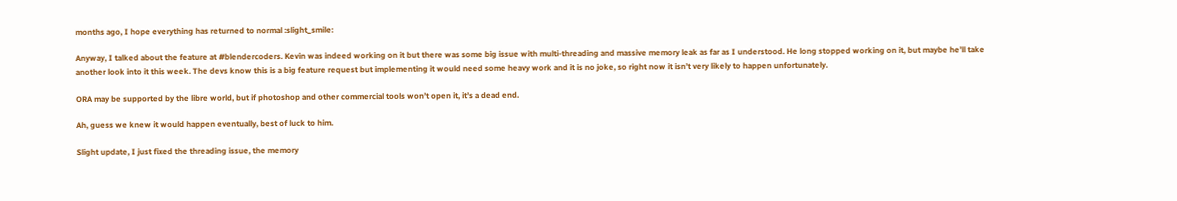months ago, I hope everything has returned to normal :slight_smile:

Anyway, I talked about the feature at #blendercoders. Kevin was indeed working on it but there was some big issue with multi-threading and massive memory leak as far as I understood. He long stopped working on it, but maybe he’ll take another look into it this week. The devs know this is a big feature request but implementing it would need some heavy work and it is no joke, so right now it isn’t very likely to happen unfortunately.

ORA may be supported by the libre world, but if photoshop and other commercial tools won’t open it, it’s a dead end.

Ah, guess we knew it would happen eventually, best of luck to him.

Slight update, I just fixed the threading issue, the memory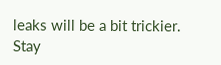leaks will be a bit trickier. Stay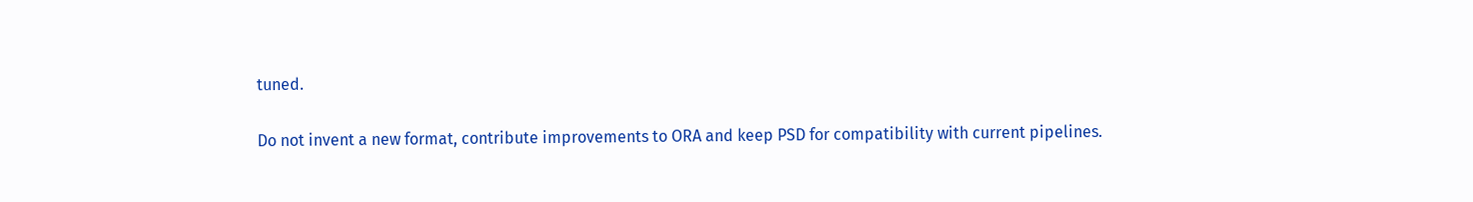tuned.

Do not invent a new format, contribute improvements to ORA and keep PSD for compatibility with current pipelines.